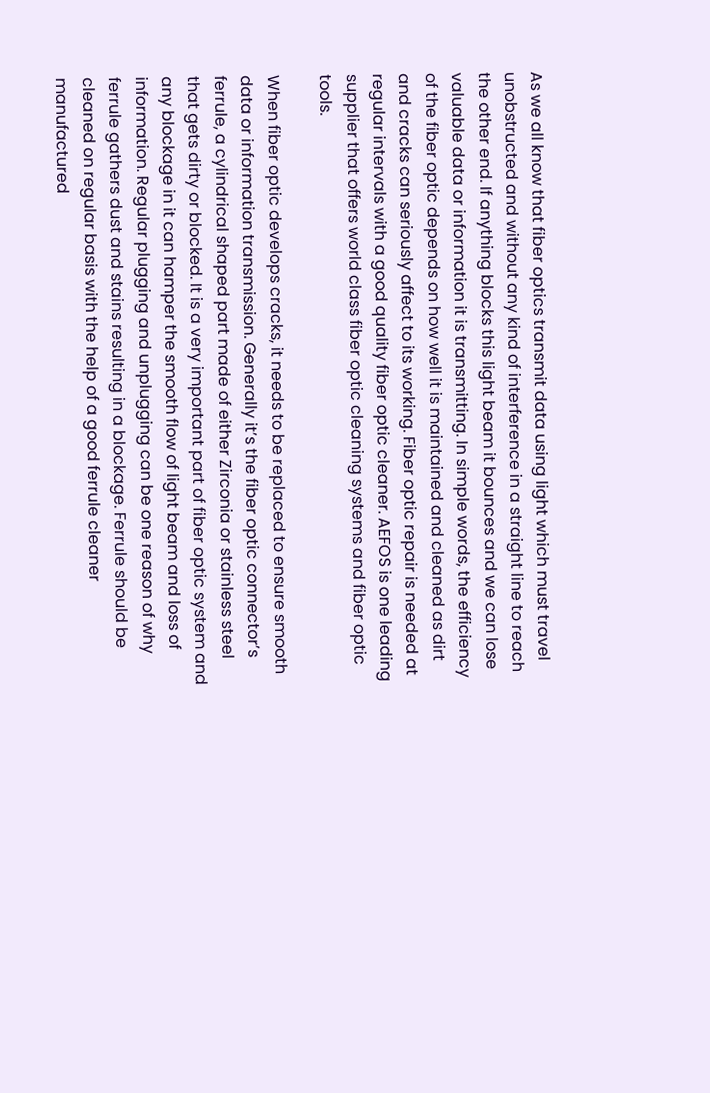As we all know that fiber optics transmit data using light which must travel unobstructed and without any kind of interference in a straight line to reach the other end. If anything blocks this light beam it bounces and we can lose valuable data or information it is transmitting. In simple words, the efficiency of the fiber optic depends on how well it is maintained and cleaned as dirt and cracks can seriously affect to its working. Fiber optic repair is needed at regular intervals with a good quality fiber optic cleaner. AEFOS is one leading supplier that offers world class fiber optic cleaning systems and fiber optic tools.

When fiber optic develops cracks, it needs to be replaced to ensure smooth data or information transmission. Generally it’s the fiber optic connector’s ferrule, a cylindrical shaped part made of either Zirconia or stainless steel that gets dirty or blocked. It is a very important part of fiber optic system and any blockage in it can hamper the smooth flow of light beam and loss of information. Regular plugging and unplugging can be one reason of why ferrule gathers dust and stains resulting in a blockage. Ferrule should be cleaned on regular basis with the help of a good ferrule cleaner manufactured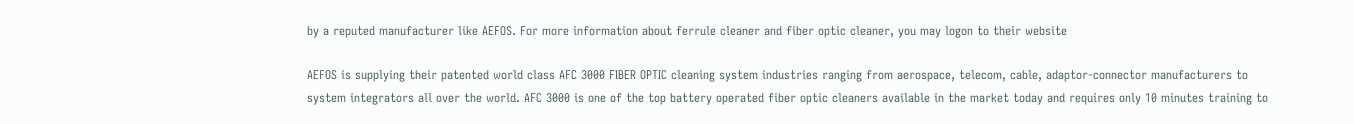by a reputed manufacturer like AEFOS. For more information about ferrule cleaner and fiber optic cleaner, you may logon to their website

AEFOS is supplying their patented world class AFC 3000 FIBER OPTIC cleaning system industries ranging from aerospace, telecom, cable, adaptor-connector manufacturers to system integrators all over the world. AFC 3000 is one of the top battery operated fiber optic cleaners available in the market today and requires only 10 minutes training to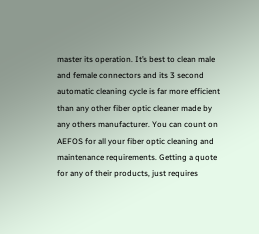master its operation. It’s best to clean male and female connectors and its 3 second automatic cleaning cycle is far more efficient than any other fiber optic cleaner made by any others manufacturer. You can count on AEFOS for all your fiber optic cleaning and maintenance requirements. Getting a quote for any of their products, just requires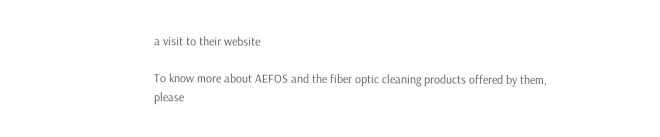a visit to their website

To know more about AEFOS and the fiber optic cleaning products offered by them, please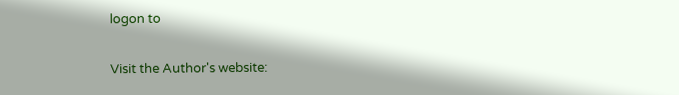logon to

Visit the Author's website: